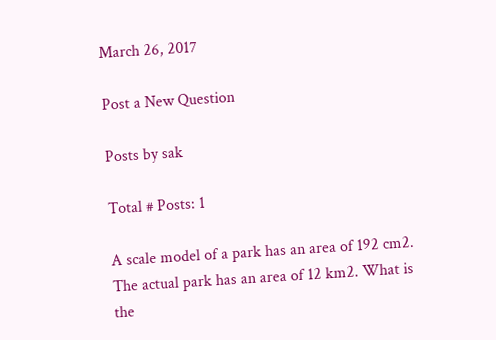March 26, 2017

Post a New Question

Posts by sak

Total # Posts: 1

A scale model of a park has an area of 192 cm2. The actual park has an area of 12 km2. What is the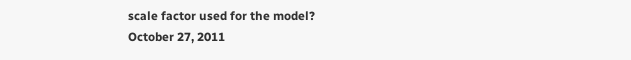scale factor used for the model?
October 27, 2011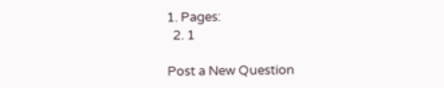1. Pages:
  2. 1

Post a New Question